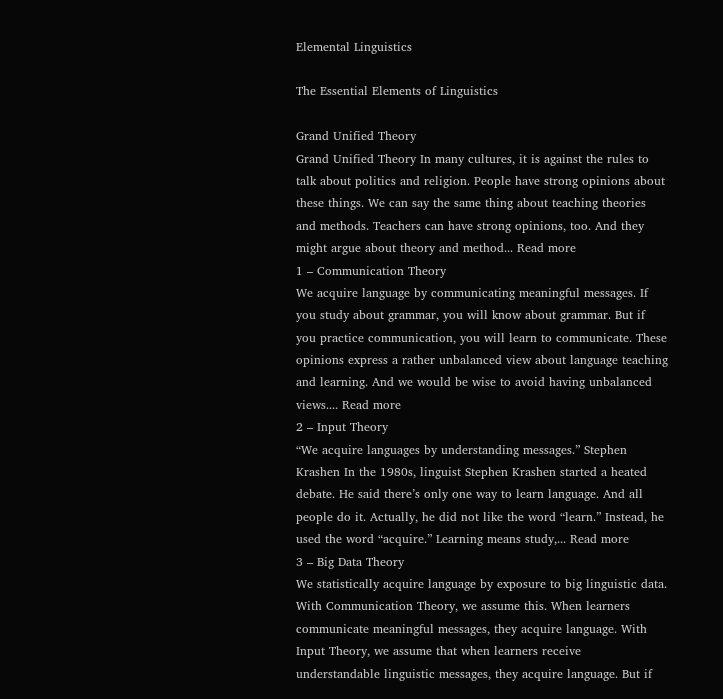Elemental Linguistics

The Essential Elements of Linguistics

Grand Unified Theory
Grand Unified Theory In many cultures, it is against the rules to talk about politics and religion. People have strong opinions about these things. We can say the same thing about teaching theories and methods. Teachers can have strong opinions, too. And they might argue about theory and method... Read more
1 – Communication Theory
We acquire language by communicating meaningful messages. If you study about grammar, you will know about grammar. But if you practice communication, you will learn to communicate. These opinions express a rather unbalanced view about language teaching and learning. And we would be wise to avoid having unbalanced views.... Read more
2 – Input Theory
“We acquire languages by understanding messages.” Stephen Krashen In the 1980s, linguist Stephen Krashen started a heated debate. He said there’s only one way to learn language. And all people do it. Actually, he did not like the word “learn.” Instead, he used the word “acquire.” Learning means study,... Read more
3 – Big Data Theory
We statistically acquire language by exposure to big linguistic data. With Communication Theory, we assume this. When learners communicate meaningful messages, they acquire language. With Input Theory, we assume that when learners receive understandable linguistic messages, they acquire language. But if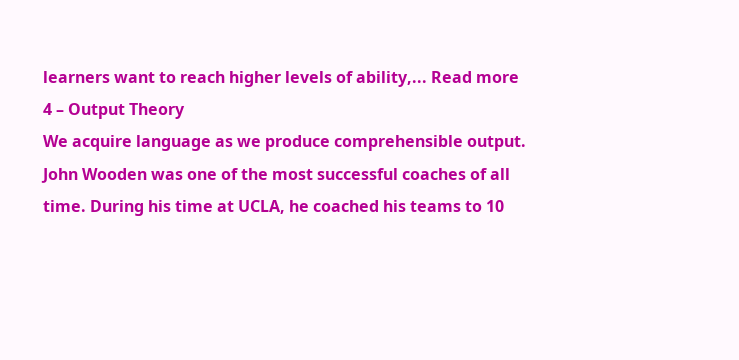learners want to reach higher levels of ability,... Read more
4 – Output Theory
We acquire language as we produce comprehensible output. John Wooden was one of the most successful coaches of all time. During his time at UCLA, he coached his teams to 10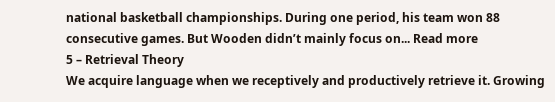national basketball championships. During one period, his team won 88 consecutive games. But Wooden didn’t mainly focus on... Read more
5 – Retrieval Theory
We acquire language when we receptively and productively retrieve it. Growing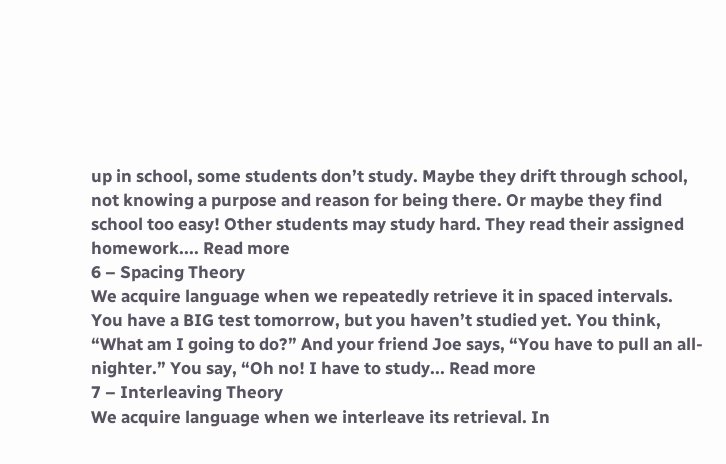up in school, some students don’t study. Maybe they drift through school, not knowing a purpose and reason for being there. Or maybe they find school too easy! Other students may study hard. They read their assigned homework.... Read more
6 – Spacing Theory
We acquire language when we repeatedly retrieve it in spaced intervals. You have a BIG test tomorrow, but you haven’t studied yet. You think, “What am I going to do?” And your friend Joe says, “You have to pull an all-nighter.” You say, “Oh no! I have to study... Read more
7 – Interleaving Theory
We acquire language when we interleave its retrieval. In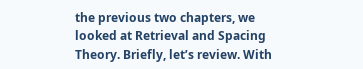the previous two chapters, we looked at Retrieval and Spacing Theory. Briefly, let’s review. With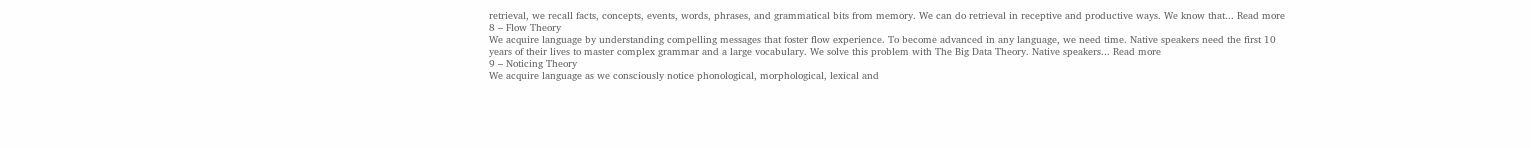retrieval, we recall facts, concepts, events, words, phrases, and grammatical bits from memory. We can do retrieval in receptive and productive ways. We know that... Read more
8 – Flow Theory
We acquire language by understanding compelling messages that foster flow experience. To become advanced in any language, we need time. Native speakers need the first 10 years of their lives to master complex grammar and a large vocabulary. We solve this problem with The Big Data Theory. Native speakers... Read more
9 – Noticing Theory
We acquire language as we consciously notice phonological, morphological, lexical and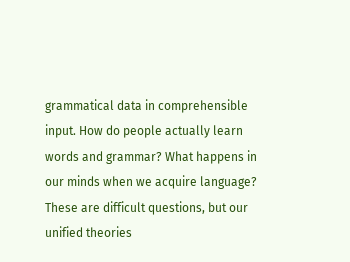grammatical data in comprehensible input. How do people actually learn words and grammar? What happens in our minds when we acquire language? These are difficult questions, but our unified theories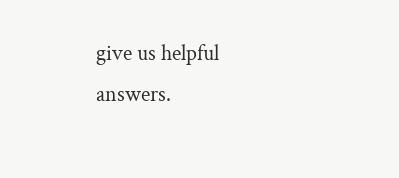give us helpful answers.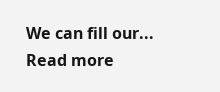We can fill our... Read more